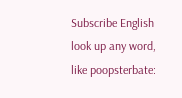Subscribe English
look up any word, like poopsterbate: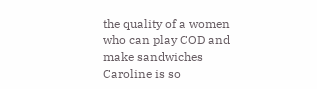the quality of a women who can play COD and make sandwiches
Caroline is so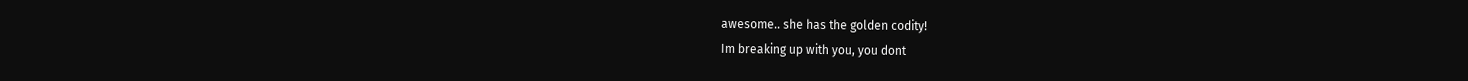awesome.. she has the golden codity!
Im breaking up with you, you dont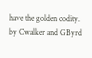have the golden codity.
by Cwalker and GByrd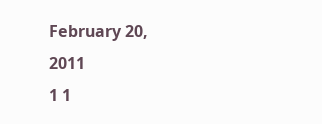February 20, 2011
1 1